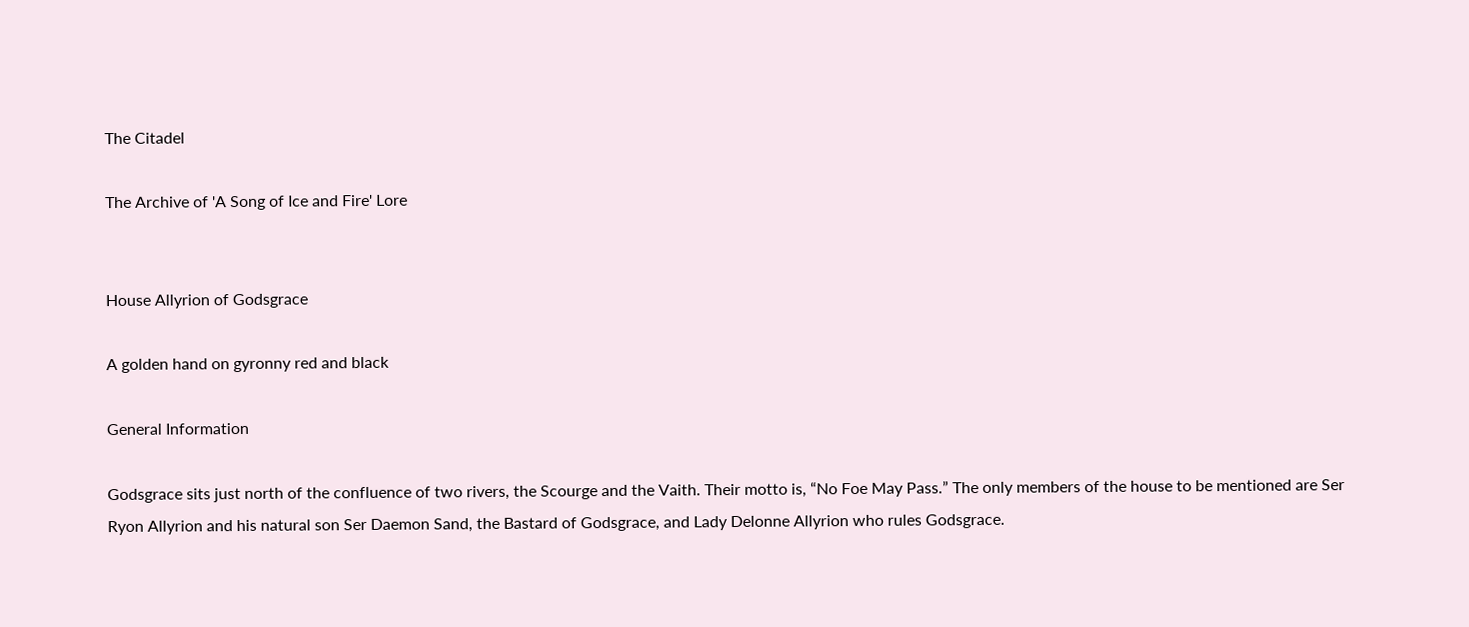The Citadel

The Archive of 'A Song of Ice and Fire' Lore


House Allyrion of Godsgrace

A golden hand on gyronny red and black

General Information

Godsgrace sits just north of the confluence of two rivers, the Scourge and the Vaith. Their motto is, “No Foe May Pass.” The only members of the house to be mentioned are Ser Ryon Allyrion and his natural son Ser Daemon Sand, the Bastard of Godsgrace, and Lady Delonne Allyrion who rules Godsgrace.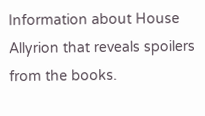Information about House Allyrion that reveals spoilers from the books.